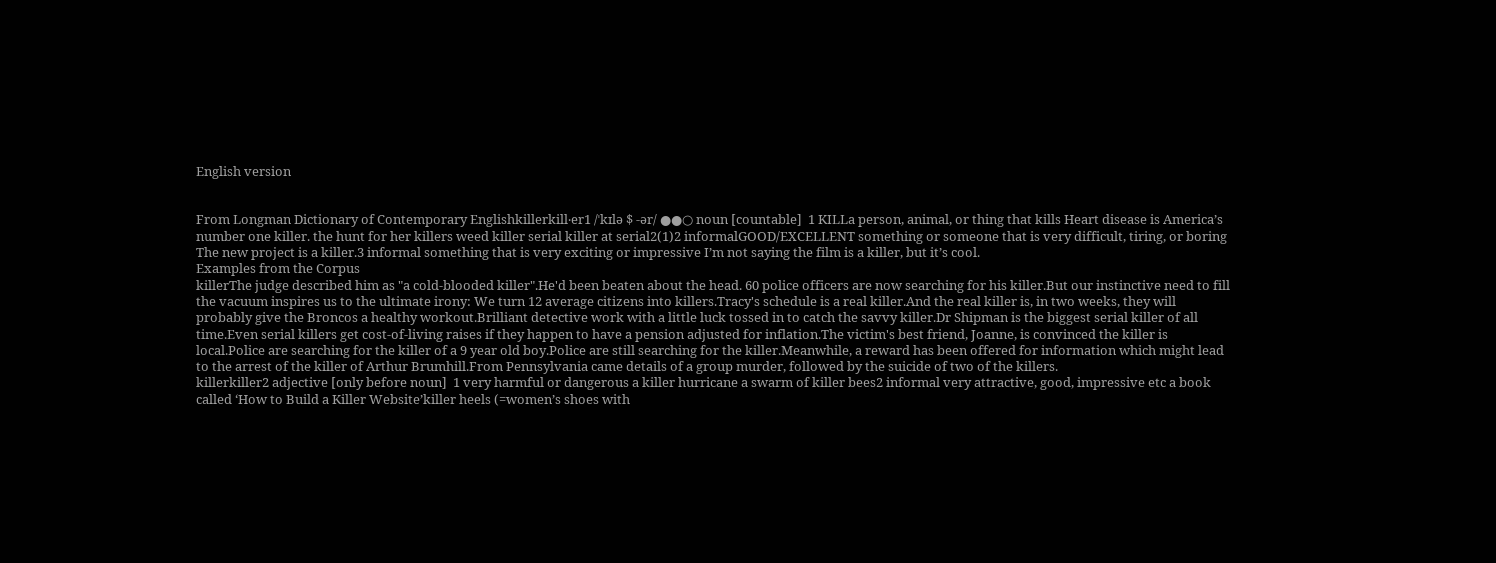English version


From Longman Dictionary of Contemporary Englishkillerkill‧er1 /ˈkɪlə $ -ər/ ●●○ noun [countable]  1 KILLa person, animal, or thing that kills Heart disease is America’s number one killer. the hunt for her killers weed killer serial killer at serial2(1)2 informalGOOD/EXCELLENT something or someone that is very difficult, tiring, or boring The new project is a killer.3 informal something that is very exciting or impressive I’m not saying the film is a killer, but it’s cool.
Examples from the Corpus
killerThe judge described him as "a cold-blooded killer".He'd been beaten about the head. 60 police officers are now searching for his killer.But our instinctive need to fill the vacuum inspires us to the ultimate irony: We turn 12 average citizens into killers.Tracy's schedule is a real killer.And the real killer is, in two weeks, they will probably give the Broncos a healthy workout.Brilliant detective work with a little luck tossed in to catch the savvy killer.Dr Shipman is the biggest serial killer of all time.Even serial killers get cost-of-living raises if they happen to have a pension adjusted for inflation.The victim's best friend, Joanne, is convinced the killer is local.Police are searching for the killer of a 9 year old boy.Police are still searching for the killer.Meanwhile, a reward has been offered for information which might lead to the arrest of the killer of Arthur Brumhill.From Pennsylvania came details of a group murder, followed by the suicide of two of the killers.
killerkiller2 adjective [only before noun]  1 very harmful or dangerous a killer hurricane a swarm of killer bees2 informal very attractive, good, impressive etc a book called ‘How to Build a Killer Website’killer heels (=women’s shoes with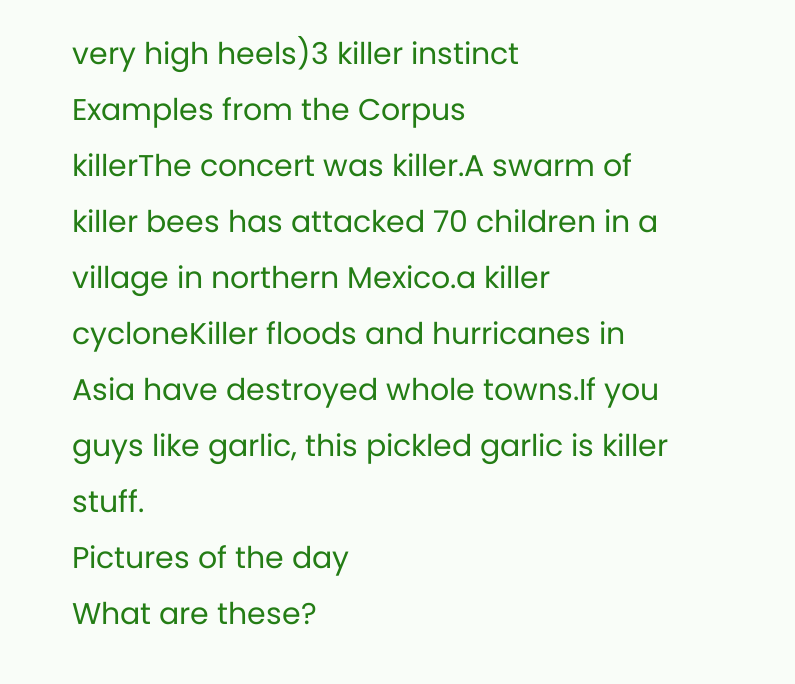very high heels)3 killer instinct
Examples from the Corpus
killerThe concert was killer.A swarm of killer bees has attacked 70 children in a village in northern Mexico.a killer cycloneKiller floods and hurricanes in Asia have destroyed whole towns.If you guys like garlic, this pickled garlic is killer stuff.
Pictures of the day
What are these?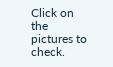Click on the pictures to check.